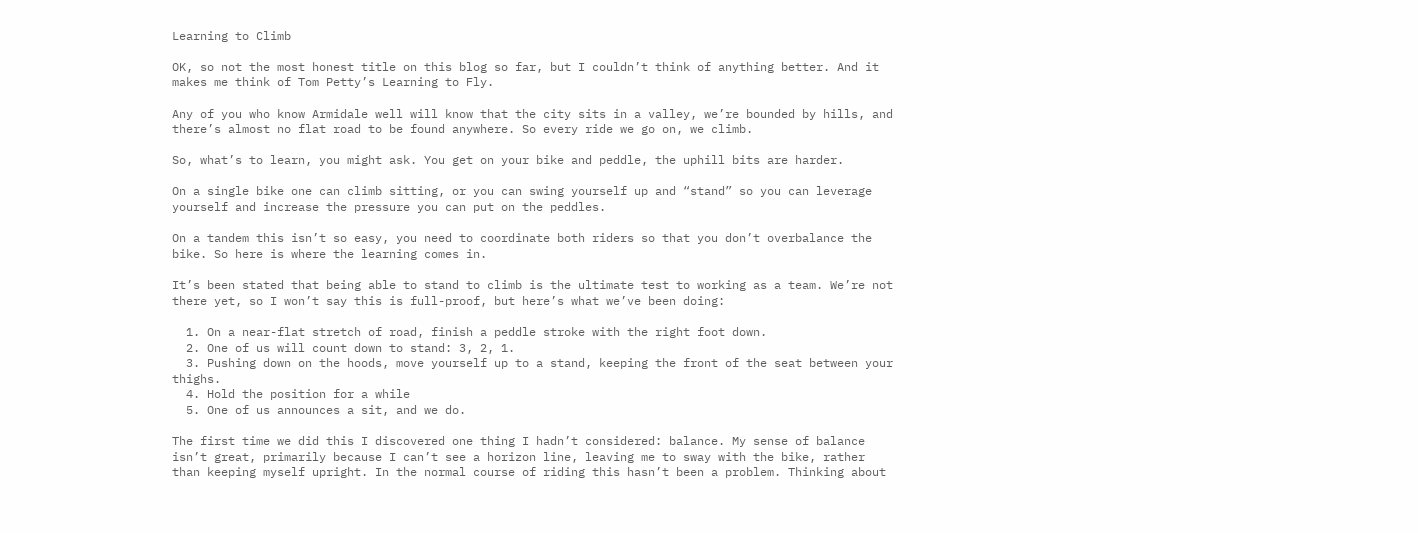Learning to Climb

OK, so not the most honest title on this blog so far, but I couldn’t think of anything better. And it makes me think of Tom Petty’s Learning to Fly.

Any of you who know Armidale well will know that the city sits in a valley, we’re bounded by hills, and there’s almost no flat road to be found anywhere. So every ride we go on, we climb.

So, what’s to learn, you might ask. You get on your bike and peddle, the uphill bits are harder.

On a single bike one can climb sitting, or you can swing yourself up and “stand” so you can leverage yourself and increase the pressure you can put on the peddles.

On a tandem this isn’t so easy, you need to coordinate both riders so that you don’t overbalance the bike. So here is where the learning comes in.

It’s been stated that being able to stand to climb is the ultimate test to working as a team. We’re not there yet, so I won’t say this is full-proof, but here’s what we’ve been doing:

  1. On a near-flat stretch of road, finish a peddle stroke with the right foot down.
  2. One of us will count down to stand: 3, 2, 1.
  3. Pushing down on the hoods, move yourself up to a stand, keeping the front of the seat between your thighs.
  4. Hold the position for a while
  5. One of us announces a sit, and we do.

The first time we did this I discovered one thing I hadn’t considered: balance. My sense of balance isn’t great, primarily because I can’t see a horizon line, leaving me to sway with the bike, rather than keeping myself upright. In the normal course of riding this hasn’t been a problem. Thinking about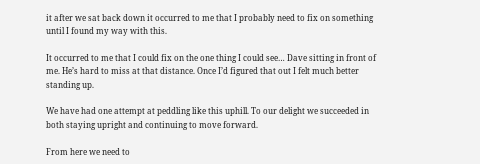it after we sat back down it occurred to me that I probably need to fix on something until I found my way with this.

It occurred to me that I could fix on the one thing I could see… Dave sitting in front of me. He’s hard to miss at that distance. Once I’d figured that out I felt much better standing up.

We have had one attempt at peddling like this uphill. To our delight we succeeded in both staying upright and continuing to move forward.

From here we need to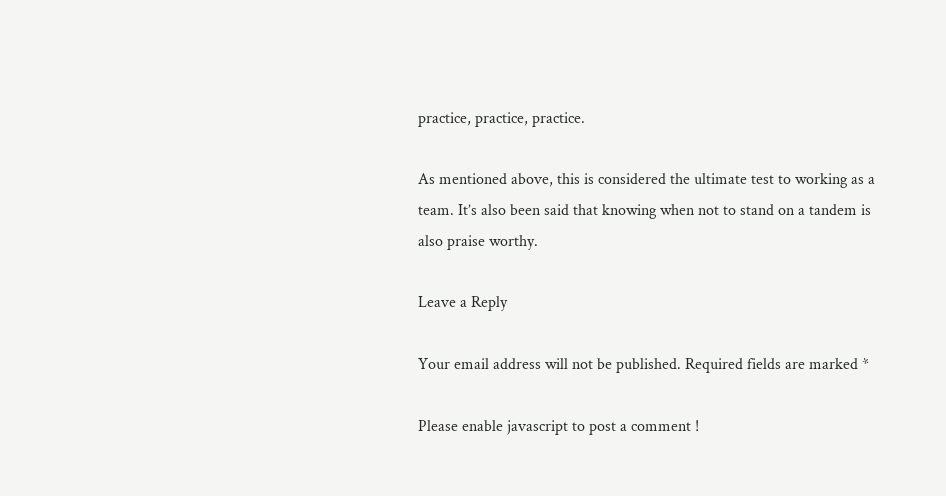practice, practice, practice.

As mentioned above, this is considered the ultimate test to working as a team. It’s also been said that knowing when not to stand on a tandem is also praise worthy.

Leave a Reply

Your email address will not be published. Required fields are marked *

Please enable javascript to post a comment !